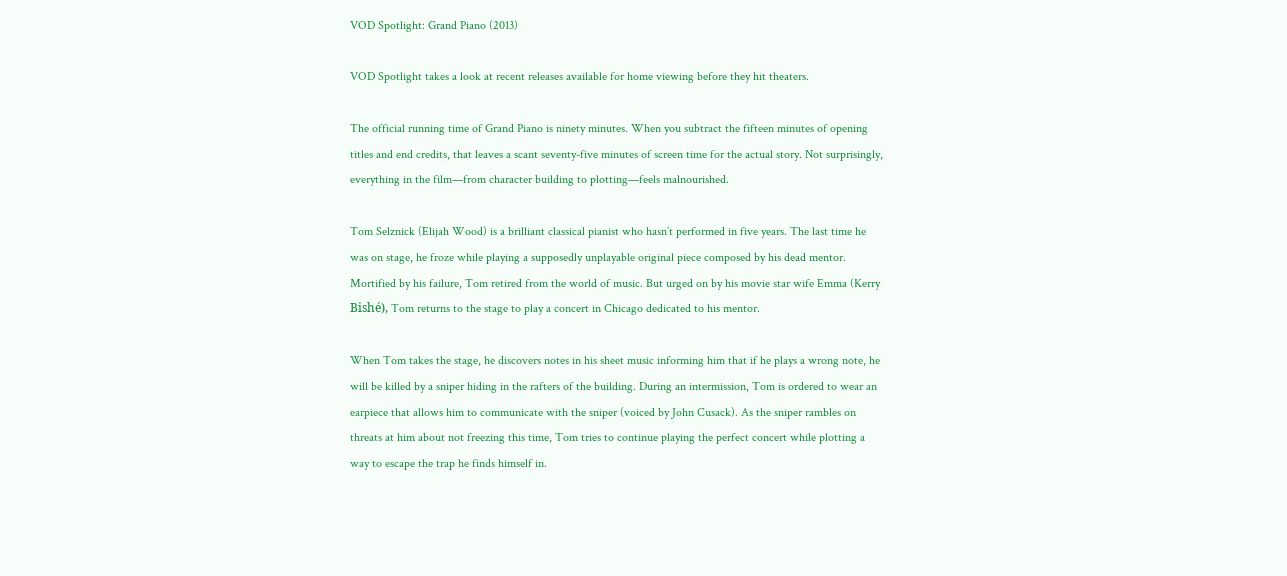VOD Spotlight: Grand Piano (2013)

VOD Spotlight takes a look at recent releases available for home viewing before they hit theaters.

The official running time of Grand Piano is ninety minutes. When you subtract the fifteen minutes of opening titles and end credits, that leaves a scant seventy-five minutes of screen time for the actual story. Not surprisingly, everything in the film—from character building to plotting—feels malnourished.

Tom Selznick (Elijah Wood) is a brilliant classical pianist who hasn’t performed in five years. The last time he was on stage, he froze while playing a supposedly unplayable original piece composed by his dead mentor. Mortified by his failure, Tom retired from the world of music. But urged on by his movie star wife Emma (Kerry Bishé), Tom returns to the stage to play a concert in Chicago dedicated to his mentor.

When Tom takes the stage, he discovers notes in his sheet music informing him that if he plays a wrong note, he will be killed by a sniper hiding in the rafters of the building. During an intermission, Tom is ordered to wear an earpiece that allows him to communicate with the sniper (voiced by John Cusack). As the sniper rambles on threats at him about not freezing this time, Tom tries to continue playing the perfect concert while plotting a way to escape the trap he finds himself in.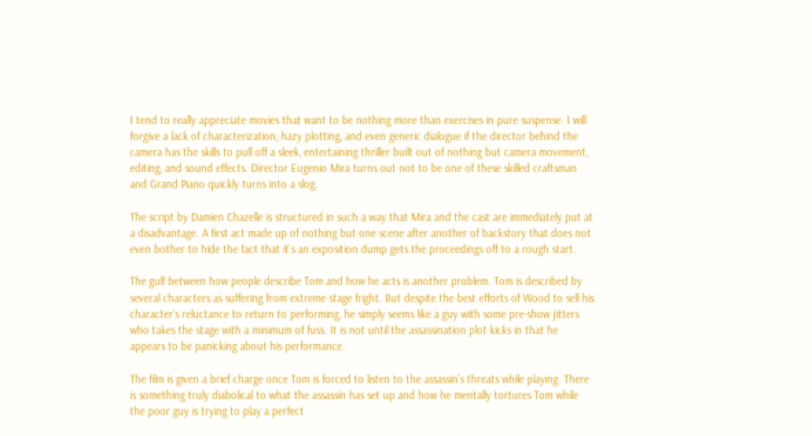I tend to really appreciate movies that want to be nothing more than exercises in pure suspense. I will forgive a lack of characterization, hazy plotting, and even generic dialogue if the director behind the camera has the skills to pull off a sleek, entertaining thriller built out of nothing but camera movement, editing, and sound effects. Director Eugenio Mira turns out not to be one of these skilled craftsman and Grand Piano quickly turns into a slog.

The script by Damien Chazelle is structured in such a way that Mira and the cast are immediately put at a disadvantage. A first act made up of nothing but one scene after another of backstory that does not even bother to hide the fact that it’s an exposition dump gets the proceedings off to a rough start.

The gulf between how people describe Tom and how he acts is another problem. Tom is described by several characters as suffering from extreme stage fright. But despite the best efforts of Wood to sell his character’s reluctance to return to performing, he simply seems like a guy with some pre-show jitters who takes the stage with a minimum of fuss. It is not until the assassination plot kicks in that he appears to be panicking about his performance.

The film is given a brief charge once Tom is forced to listen to the assassin’s threats while playing. There is something truly diabolical to what the assassin has set up and how he mentally tortures Tom while the poor guy is trying to play a perfect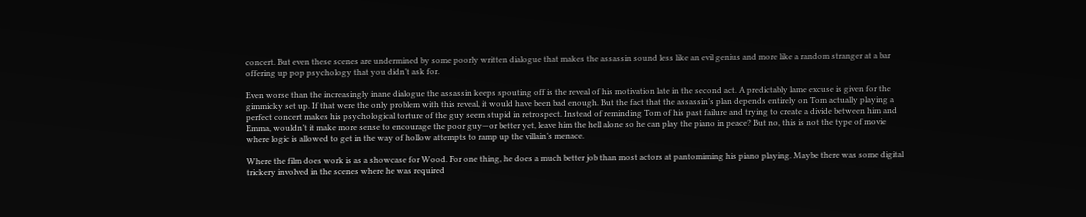concert. But even these scenes are undermined by some poorly written dialogue that makes the assassin sound less like an evil genius and more like a random stranger at a bar offering up pop psychology that you didn’t ask for.

Even worse than the increasingly inane dialogue the assassin keeps spouting off is the reveal of his motivation late in the second act. A predictably lame excuse is given for the gimmicky set up. If that were the only problem with this reveal, it would have been bad enough. But the fact that the assassin’s plan depends entirely on Tom actually playing a perfect concert makes his psychological torture of the guy seem stupid in retrospect. Instead of reminding Tom of his past failure and trying to create a divide between him and Emma, wouldn’t it make more sense to encourage the poor guy—or better yet, leave him the hell alone so he can play the piano in peace? But no, this is not the type of movie where logic is allowed to get in the way of hollow attempts to ramp up the villain’s menace.

Where the film does work is as a showcase for Wood. For one thing, he does a much better job than most actors at pantomiming his piano playing. Maybe there was some digital trickery involved in the scenes where he was required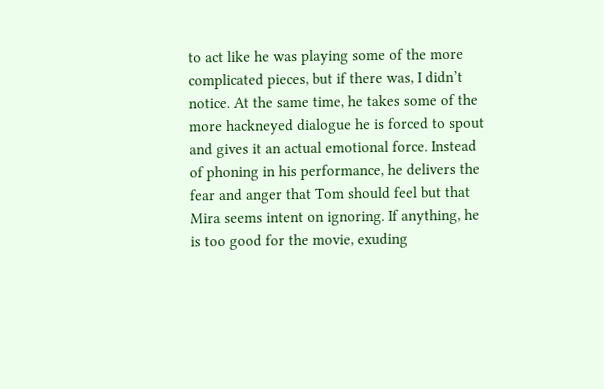to act like he was playing some of the more complicated pieces, but if there was, I didn’t notice. At the same time, he takes some of the more hackneyed dialogue he is forced to spout and gives it an actual emotional force. Instead of phoning in his performance, he delivers the fear and anger that Tom should feel but that Mira seems intent on ignoring. If anything, he is too good for the movie, exuding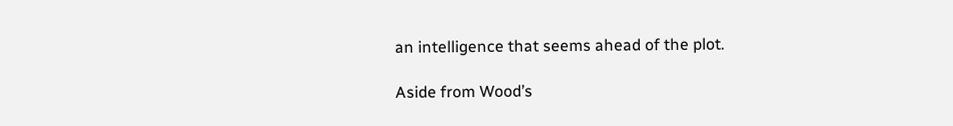an intelligence that seems ahead of the plot.

Aside from Wood’s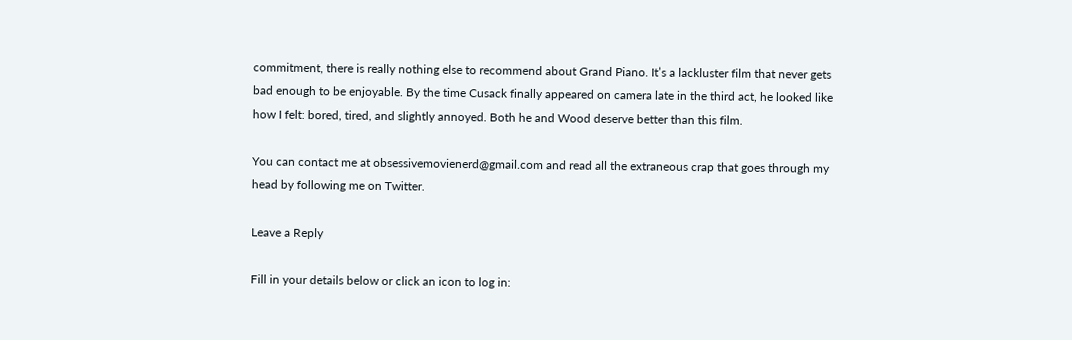commitment, there is really nothing else to recommend about Grand Piano. It’s a lackluster film that never gets bad enough to be enjoyable. By the time Cusack finally appeared on camera late in the third act, he looked like how I felt: bored, tired, and slightly annoyed. Both he and Wood deserve better than this film.

You can contact me at obsessivemovienerd@gmail.com and read all the extraneous crap that goes through my head by following me on Twitter.

Leave a Reply

Fill in your details below or click an icon to log in: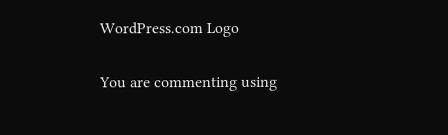WordPress.com Logo

You are commenting using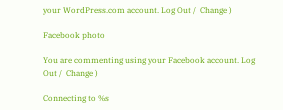your WordPress.com account. Log Out /  Change )

Facebook photo

You are commenting using your Facebook account. Log Out /  Change )

Connecting to %s